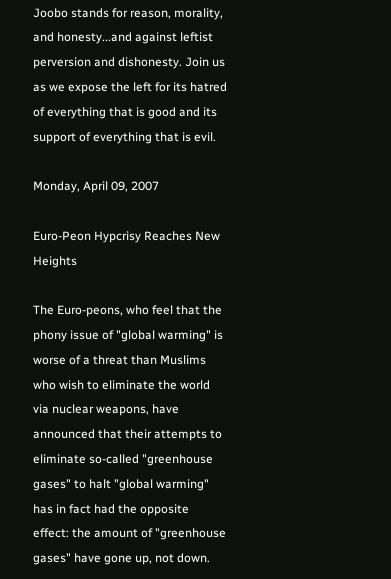Joobo stands for reason, morality, and honesty...and against leftist perversion and dishonesty. Join us as we expose the left for its hatred of everything that is good and its support of everything that is evil.

Monday, April 09, 2007

Euro-Peon Hypcrisy Reaches New Heights

The Euro-peons, who feel that the phony issue of "global warming" is worse of a threat than Muslims who wish to eliminate the world via nuclear weapons, have announced that their attempts to eliminate so-called "greenhouse gases" to halt "global warming" has in fact had the opposite effect: the amount of "greenhouse gases" have gone up, not down.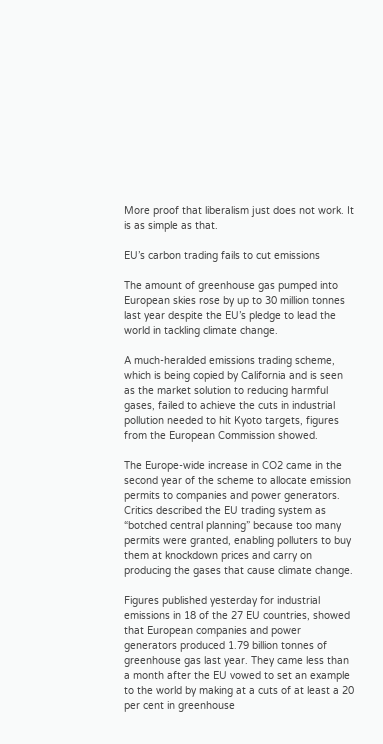More proof that liberalism just does not work. It is as simple as that.

EU’s carbon trading fails to cut emissions

The amount of greenhouse gas pumped into European skies rose by up to 30 million tonnes last year despite the EU’s pledge to lead the world in tackling climate change.

A much-heralded emissions trading scheme, which is being copied by California and is seen as the market solution to reducing harmful gases, failed to achieve the cuts in industrial pollution needed to hit Kyoto targets, figures from the European Commission showed.

The Europe-wide increase in CO2 came in the second year of the scheme to allocate emission permits to companies and power generators. Critics described the EU trading system as “botched central planning” because too many permits were granted, enabling polluters to buy them at knockdown prices and carry on producing the gases that cause climate change.

Figures published yesterday for industrial emissions in 18 of the 27 EU countries, showed that European companies and power generators produced 1.79 billion tonnes of greenhouse gas last year. They came less than a month after the EU vowed to set an example to the world by making at a cuts of at least a 20 per cent in greenhouse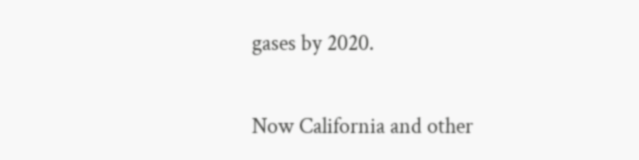gases by 2020.

Now California and other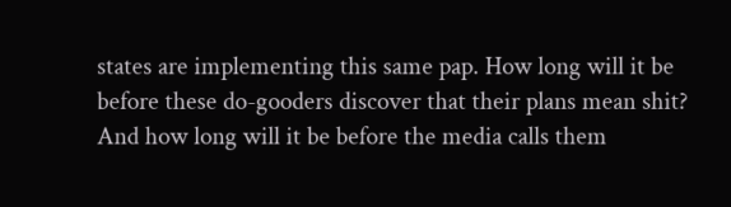states are implementing this same pap. How long will it be before these do-gooders discover that their plans mean shit? And how long will it be before the media calls them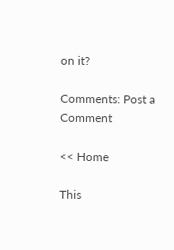on it?

Comments: Post a Comment

<< Home

This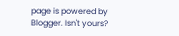page is powered by Blogger. Isn't yours?